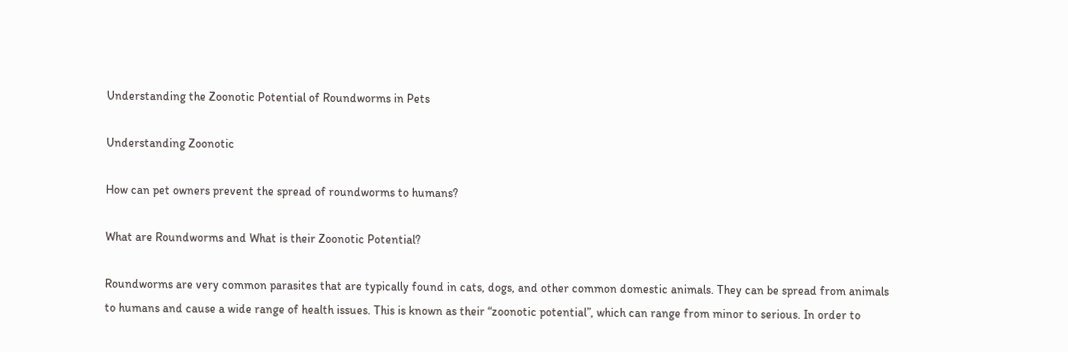Understanding the Zoonotic Potential of Roundworms in Pets

Understanding Zoonotic

How can pet owners prevent the spread of roundworms to humans?

What are Roundworms and What is their Zoonotic Potential?

Roundworms are very common parasites that are typically found in cats, dogs, and other common domestic animals. They can be spread from animals to humans and cause a wide range of health issues. This is known as their “zoonotic potential”, which can range from minor to serious. In order to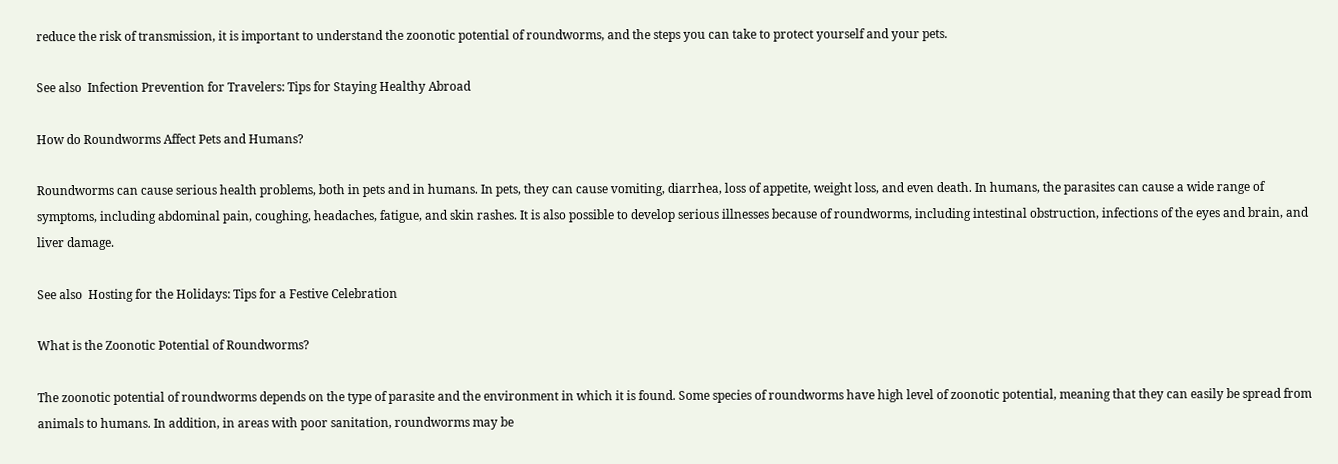reduce the risk of transmission, it is important to understand the zoonotic potential of roundworms, and the steps you can take to protect yourself and your pets.

See also  Infection Prevention for Travelers: Tips for Staying Healthy Abroad

How do Roundworms Affect Pets and Humans?

Roundworms can cause serious health problems, both in pets and in humans. In pets, they can cause vomiting, diarrhea, loss of appetite, weight loss, and even death. In humans, the parasites can cause a wide range of symptoms, including abdominal pain, coughing, headaches, fatigue, and skin rashes. It is also possible to develop serious illnesses because of roundworms, including intestinal obstruction, infections of the eyes and brain, and liver damage.

See also  Hosting for the Holidays: Tips for a Festive Celebration

What is the Zoonotic Potential of Roundworms?

The zoonotic potential of roundworms depends on the type of parasite and the environment in which it is found. Some species of roundworms have high level of zoonotic potential, meaning that they can easily be spread from animals to humans. In addition, in areas with poor sanitation, roundworms may be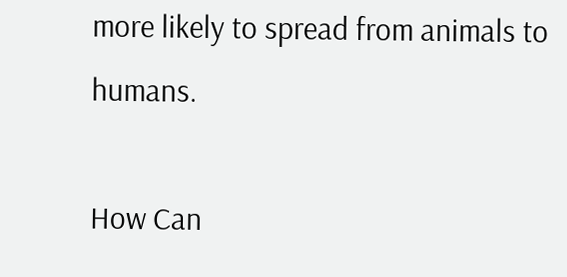more likely to spread from animals to humans.

How Can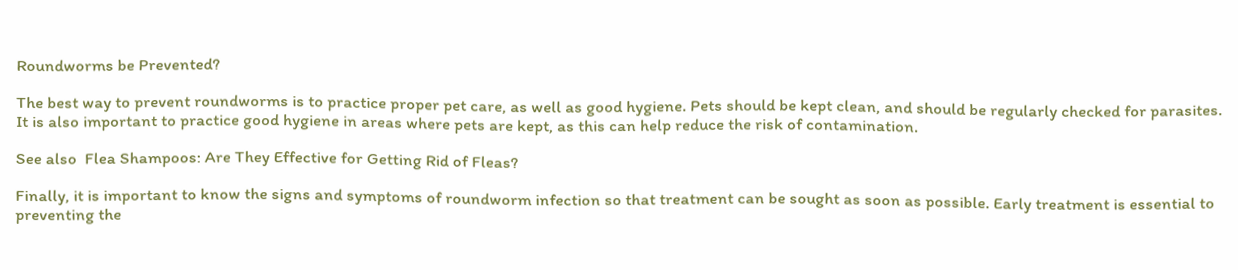Roundworms be Prevented?

The best way to prevent roundworms is to practice proper pet care, as well as good hygiene. Pets should be kept clean, and should be regularly checked for parasites. It is also important to practice good hygiene in areas where pets are kept, as this can help reduce the risk of contamination.

See also  Flea Shampoos: Are They Effective for Getting Rid of Fleas?

Finally, it is important to know the signs and symptoms of roundworm infection so that treatment can be sought as soon as possible. Early treatment is essential to preventing the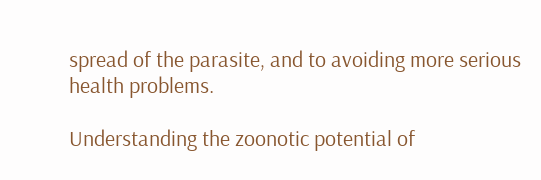spread of the parasite, and to avoiding more serious health problems.

Understanding the zoonotic potential of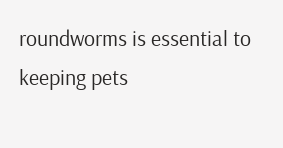roundworms is essential to keeping pets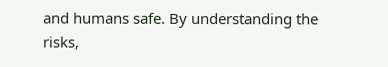and humans safe. By understanding the risks,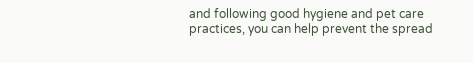and following good hygiene and pet care practices, you can help prevent the spread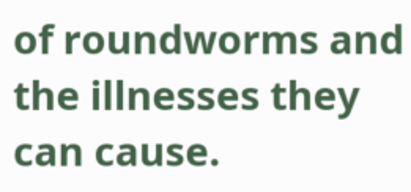of roundworms and the illnesses they can cause.